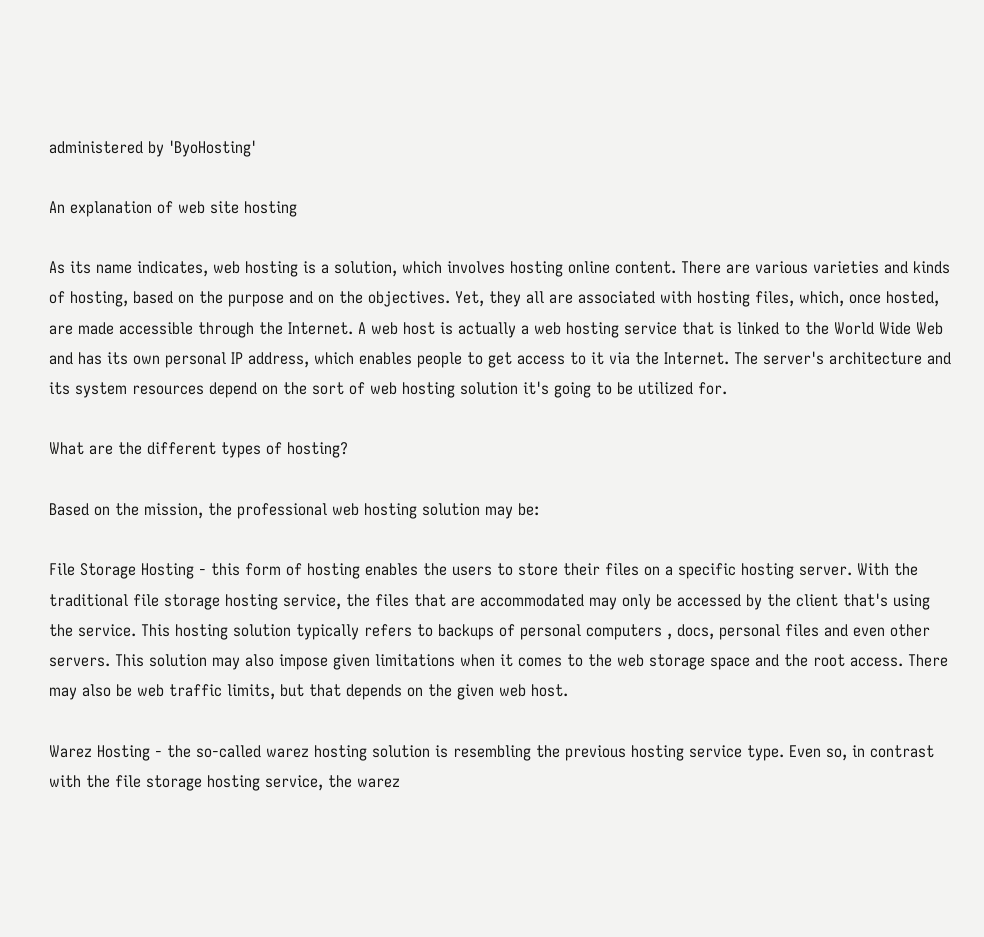administered by 'ByoHosting'

An explanation of web site hosting

As its name indicates, web hosting is a solution, which involves hosting online content. There are various varieties and kinds of hosting, based on the purpose and on the objectives. Yet, they all are associated with hosting files, which, once hosted, are made accessible through the Internet. A web host is actually a web hosting service that is linked to the World Wide Web and has its own personal IP address, which enables people to get access to it via the Internet. The server's architecture and its system resources depend on the sort of web hosting solution it's going to be utilized for.

What are the different types of hosting?

Based on the mission, the professional web hosting solution may be:

File Storage Hosting - this form of hosting enables the users to store their files on a specific hosting server. With the traditional file storage hosting service, the files that are accommodated may only be accessed by the client that's using the service. This hosting solution typically refers to backups of personal computers , docs, personal files and even other servers. This solution may also impose given limitations when it comes to the web storage space and the root access. There may also be web traffic limits, but that depends on the given web host.

Warez Hosting - the so-called warez hosting solution is resembling the previous hosting service type. Even so, in contrast with the file storage hosting service, the warez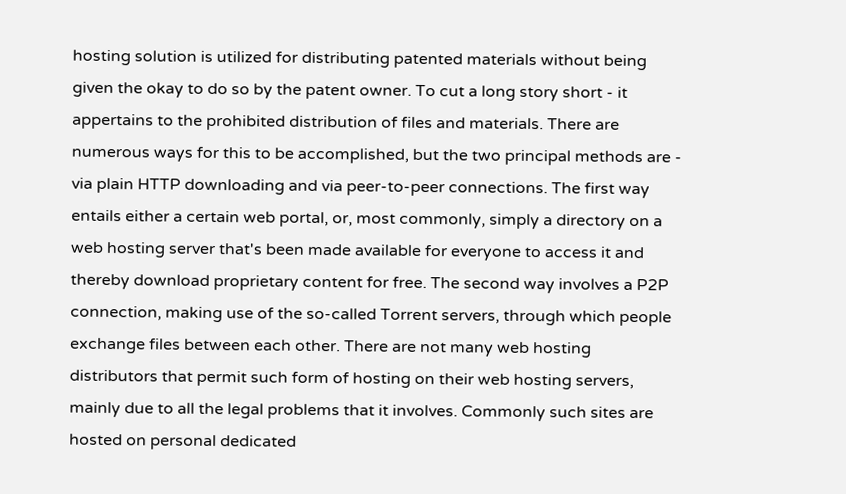hosting solution is utilized for distributing patented materials without being given the okay to do so by the patent owner. To cut a long story short - it appertains to the prohibited distribution of files and materials. There are numerous ways for this to be accomplished, but the two principal methods are - via plain HTTP downloading and via peer-to-peer connections. The first way entails either a certain web portal, or, most commonly, simply a directory on a web hosting server that's been made available for everyone to access it and thereby download proprietary content for free. The second way involves a P2P connection, making use of the so-called Torrent servers, through which people exchange files between each other. There are not many web hosting distributors that permit such form of hosting on their web hosting servers, mainly due to all the legal problems that it involves. Commonly such sites are hosted on personal dedicated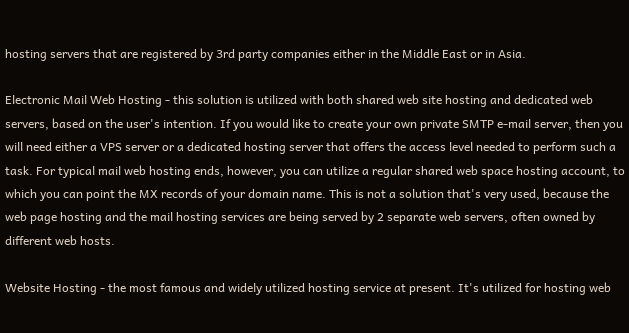hosting servers that are registered by 3rd party companies either in the Middle East or in Asia.

Electronic Mail Web Hosting - this solution is utilized with both shared web site hosting and dedicated web servers, based on the user's intention. If you would like to create your own private SMTP e-mail server, then you will need either a VPS server or a dedicated hosting server that offers the access level needed to perform such a task. For typical mail web hosting ends, however, you can utilize a regular shared web space hosting account, to which you can point the MX records of your domain name. This is not a solution that's very used, because the web page hosting and the mail hosting services are being served by 2 separate web servers, often owned by different web hosts.

Website Hosting - the most famous and widely utilized hosting service at present. It's utilized for hosting web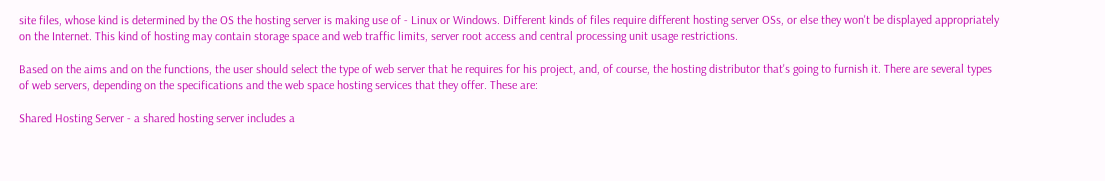site files, whose kind is determined by the OS the hosting server is making use of - Linux or Windows. Different kinds of files require different hosting server OSs, or else they won't be displayed appropriately on the Internet. This kind of hosting may contain storage space and web traffic limits, server root access and central processing unit usage restrictions.

Based on the aims and on the functions, the user should select the type of web server that he requires for his project, and, of course, the hosting distributor that's going to furnish it. There are several types of web servers, depending on the specifications and the web space hosting services that they offer. These are:

Shared Hosting Server - a shared hosting server includes a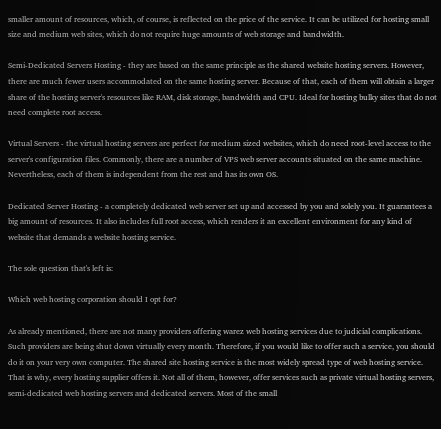smaller amount of resources, which, of course, is reflected on the price of the service. It can be utilized for hosting small size and medium web sites, which do not require huge amounts of web storage and bandwidth.

Semi-Dedicated Servers Hosting - they are based on the same principle as the shared website hosting servers. However, there are much fewer users accommodated on the same hosting server. Because of that, each of them will obtain a larger share of the hosting server's resources like RAM, disk storage, bandwidth and CPU. Ideal for hosting bulky sites that do not need complete root access.

Virtual Servers - the virtual hosting servers are perfect for medium sized websites, which do need root-level access to the server's configuration files. Commonly, there are a number of VPS web server accounts situated on the same machine. Nevertheless, each of them is independent from the rest and has its own OS.

Dedicated Server Hosting - a completely dedicated web server set up and accessed by you and solely you. It guarantees a big amount of resources. It also includes full root access, which renders it an excellent environment for any kind of website that demands a website hosting service.

The sole question that's left is:

Which web hosting corporation should I opt for?

As already mentioned, there are not many providers offering warez web hosting services due to judicial complications. Such providers are being shut down virtually every month. Therefore, if you would like to offer such a service, you should do it on your very own computer. The shared site hosting service is the most widely spread type of web hosting service. That is why, every hosting supplier offers it. Not all of them, however, offer services such as private virtual hosting servers, semi-dedicated web hosting servers and dedicated servers. Most of the small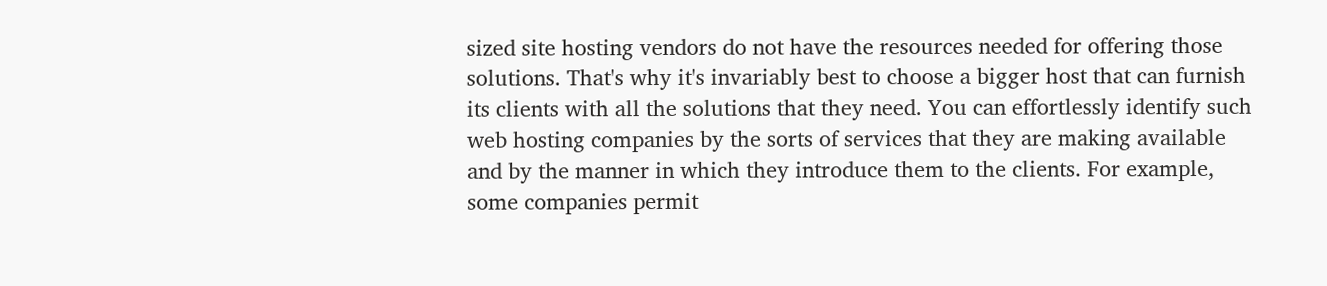sized site hosting vendors do not have the resources needed for offering those solutions. That's why it's invariably best to choose a bigger host that can furnish its clients with all the solutions that they need. You can effortlessly identify such web hosting companies by the sorts of services that they are making available and by the manner in which they introduce them to the clients. For example, some companies permit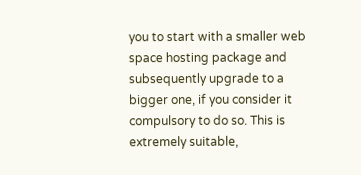you to start with a smaller web space hosting package and subsequently upgrade to a bigger one, if you consider it compulsory to do so. This is extremely suitable,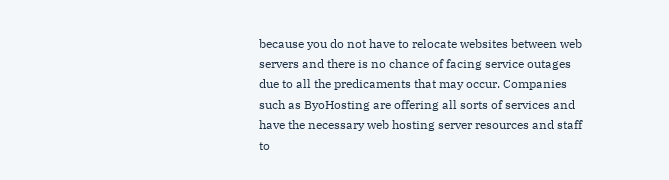because you do not have to relocate websites between web servers and there is no chance of facing service outages due to all the predicaments that may occur. Companies such as ByoHosting are offering all sorts of services and have the necessary web hosting server resources and staff to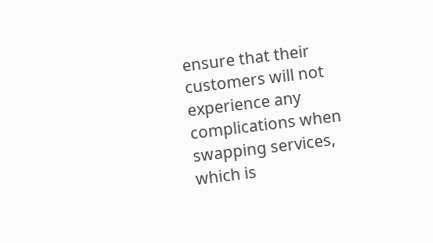ensure that their customers will not experience any complications when swapping services, which is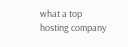what a top hosting company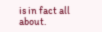is in fact all about.